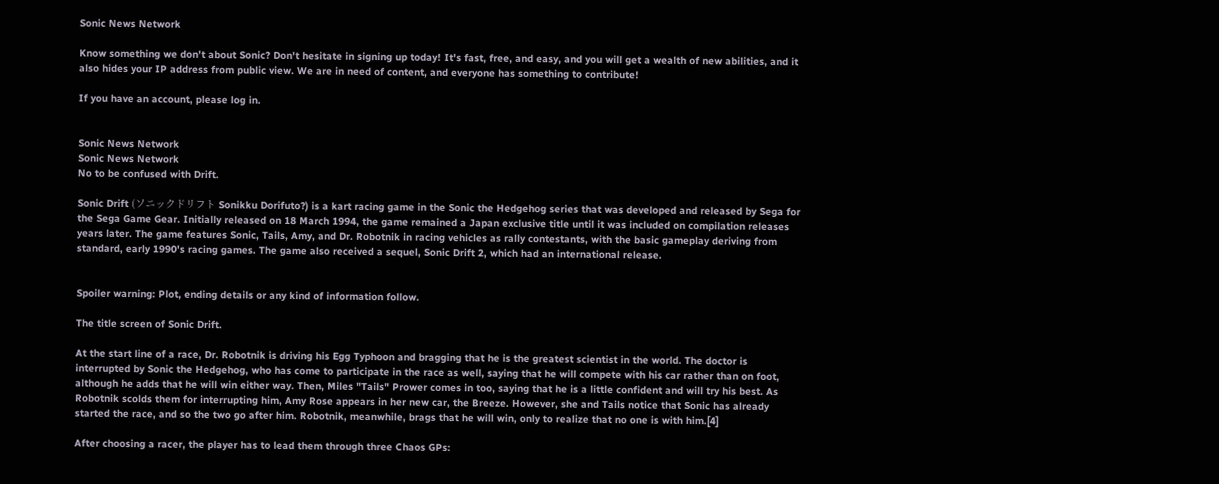Sonic News Network

Know something we don't about Sonic? Don't hesitate in signing up today! It's fast, free, and easy, and you will get a wealth of new abilities, and it also hides your IP address from public view. We are in need of content, and everyone has something to contribute!

If you have an account, please log in.


Sonic News Network
Sonic News Network
No to be confused with Drift.

Sonic Drift (ソニックドリフト Sonikku Dorifuto?) is a kart racing game in the Sonic the Hedgehog series that was developed and released by Sega for the Sega Game Gear. Initially released on 18 March 1994, the game remained a Japan exclusive title until it was included on compilation releases years later. The game features Sonic, Tails, Amy, and Dr. Robotnik in racing vehicles as rally contestants, with the basic gameplay deriving from standard, early 1990's racing games. The game also received a sequel, Sonic Drift 2, which had an international release.


Spoiler warning: Plot, ending details or any kind of information follow.

The title screen of Sonic Drift.

At the start line of a race, Dr. Robotnik is driving his Egg Typhoon and bragging that he is the greatest scientist in the world. The doctor is interrupted by Sonic the Hedgehog, who has come to participate in the race as well, saying that he will compete with his car rather than on foot, although he adds that he will win either way. Then, Miles "Tails" Prower comes in too, saying that he is a little confident and will try his best. As Robotnik scolds them for interrupting him, Amy Rose appears in her new car, the Breeze. However, she and Tails notice that Sonic has already started the race, and so the two go after him. Robotnik, meanwhile, brags that he will win, only to realize that no one is with him.[4]

After choosing a racer, the player has to lead them through three Chaos GPs: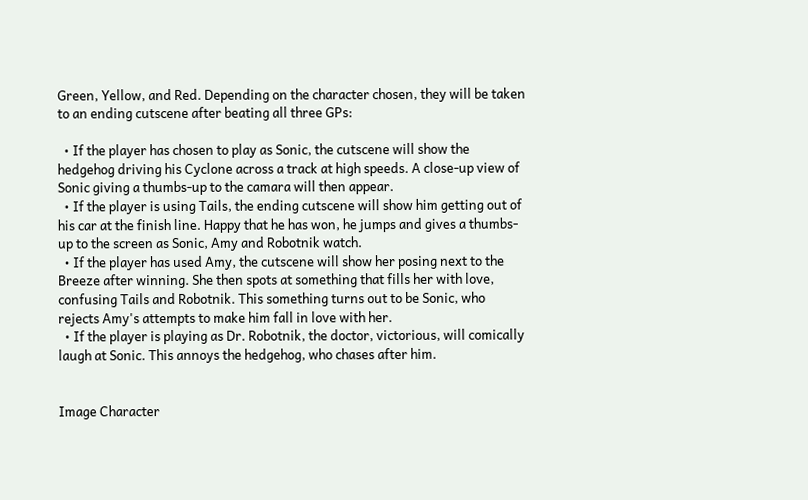Green, Yellow, and Red. Depending on the character chosen, they will be taken to an ending cutscene after beating all three GPs:

  • If the player has chosen to play as Sonic, the cutscene will show the hedgehog driving his Cyclone across a track at high speeds. A close-up view of Sonic giving a thumbs-up to the camara will then appear.
  • If the player is using Tails, the ending cutscene will show him getting out of his car at the finish line. Happy that he has won, he jumps and gives a thumbs-up to the screen as Sonic, Amy and Robotnik watch.
  • If the player has used Amy, the cutscene will show her posing next to the Breeze after winning. She then spots at something that fills her with love, confusing Tails and Robotnik. This something turns out to be Sonic, who rejects Amy's attempts to make him fall in love with her.
  • If the player is playing as Dr. Robotnik, the doctor, victorious, will comically laugh at Sonic. This annoys the hedgehog, who chases after him.


Image Character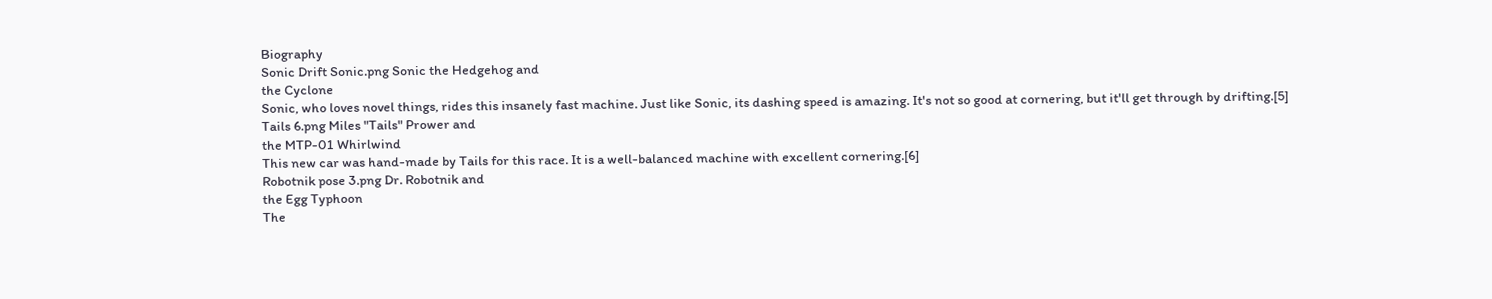Biography
Sonic Drift Sonic.png Sonic the Hedgehog and
the Cyclone
Sonic, who loves novel things, rides this insanely fast machine. Just like Sonic, its dashing speed is amazing. It's not so good at cornering, but it'll get through by drifting.[5]
Tails 6.png Miles "Tails" Prower and
the MTP-01 Whirlwind
This new car was hand-made by Tails for this race. It is a well-balanced machine with excellent cornering.[6]
Robotnik pose 3.png Dr. Robotnik and
the Egg Typhoon
The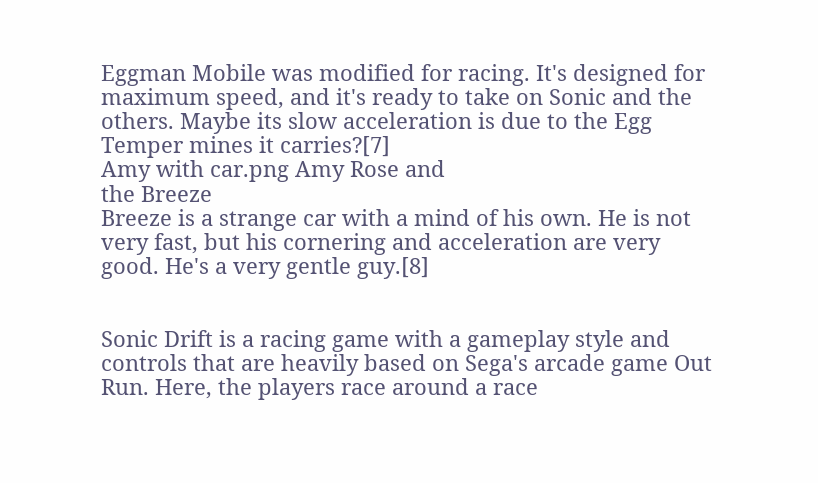Eggman Mobile was modified for racing. It's designed for maximum speed, and it's ready to take on Sonic and the others. Maybe its slow acceleration is due to the Egg Temper mines it carries?[7]
Amy with car.png Amy Rose and
the Breeze
Breeze is a strange car with a mind of his own. He is not very fast, but his cornering and acceleration are very good. He's a very gentle guy.[8]


Sonic Drift is a racing game with a gameplay style and controls that are heavily based on Sega's arcade game Out Run. Here, the players race around a race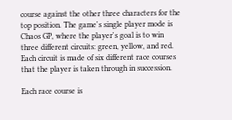course against the other three characters for the top position. The game's single player mode is Chaos GP, where the player's goal is to win three different circuits: green, yellow, and red. Each circuit is made of six different race courses that the player is taken through in succession.

Each race course is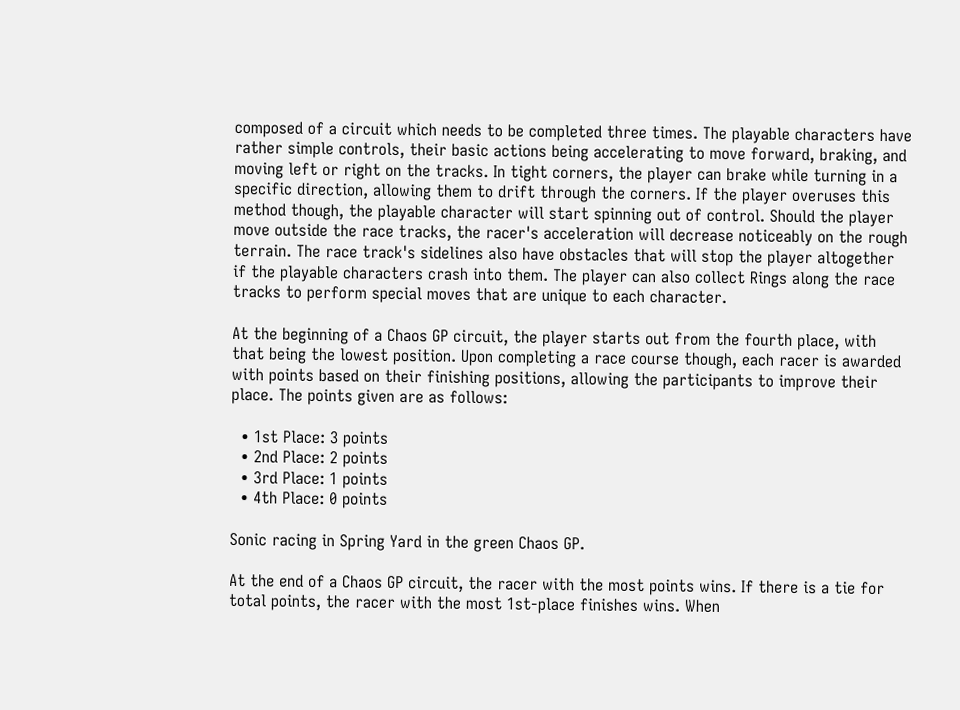composed of a circuit which needs to be completed three times. The playable characters have rather simple controls, their basic actions being accelerating to move forward, braking, and moving left or right on the tracks. In tight corners, the player can brake while turning in a specific direction, allowing them to drift through the corners. If the player overuses this method though, the playable character will start spinning out of control. Should the player move outside the race tracks, the racer's acceleration will decrease noticeably on the rough terrain. The race track's sidelines also have obstacles that will stop the player altogether if the playable characters crash into them. The player can also collect Rings along the race tracks to perform special moves that are unique to each character.

At the beginning of a Chaos GP circuit, the player starts out from the fourth place, with that being the lowest position. Upon completing a race course though, each racer is awarded with points based on their finishing positions, allowing the participants to improve their place. The points given are as follows:

  • 1st Place: 3 points
  • 2nd Place: 2 points
  • 3rd Place: 1 points
  • 4th Place: 0 points

Sonic racing in Spring Yard in the green Chaos GP.

At the end of a Chaos GP circuit, the racer with the most points wins. If there is a tie for total points, the racer with the most 1st-place finishes wins. When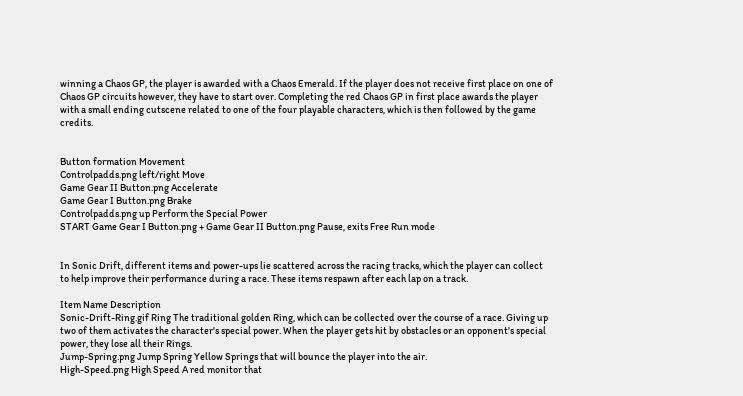winning a Chaos GP, the player is awarded with a Chaos Emerald. If the player does not receive first place on one of Chaos GP circuits however, they have to start over. Completing the red Chaos GP in first place awards the player with a small ending cutscene related to one of the four playable characters, which is then followed by the game credits.


Button formation Movement
Controlpadds.png left/right Move
Game Gear II Button.png Accelerate
Game Gear I Button.png Brake
Controlpadds.png up Perform the Special Power
START Game Gear I Button.png + Game Gear II Button.png Pause, exits Free Run mode


In Sonic Drift, different items and power-ups lie scattered across the racing tracks, which the player can collect to help improve their performance during a race. These items respawn after each lap on a track.

Item Name Description
Sonic-Drift-Ring.gif Ring The traditional golden Ring, which can be collected over the course of a race. Giving up two of them activates the character's special power. When the player gets hit by obstacles or an opponent's special power, they lose all their Rings.
Jump-Spring.png Jump Spring Yellow Springs that will bounce the player into the air.
High-Speed.png High Speed A red monitor that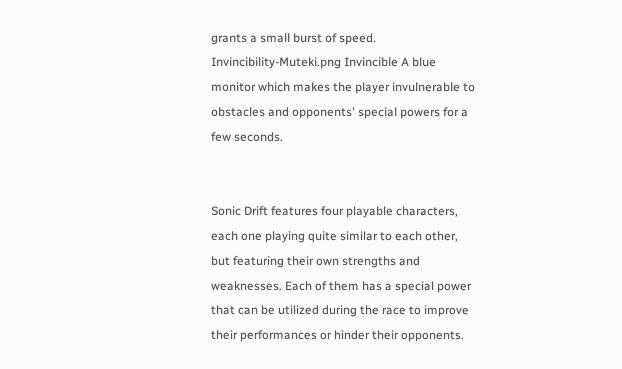grants a small burst of speed.
Invincibility-Muteki.png Invincible A blue monitor which makes the player invulnerable to obstacles and opponents' special powers for a few seconds.


Sonic Drift features four playable characters, each one playing quite similar to each other, but featuring their own strengths and weaknesses. Each of them has a special power that can be utilized during the race to improve their performances or hinder their opponents.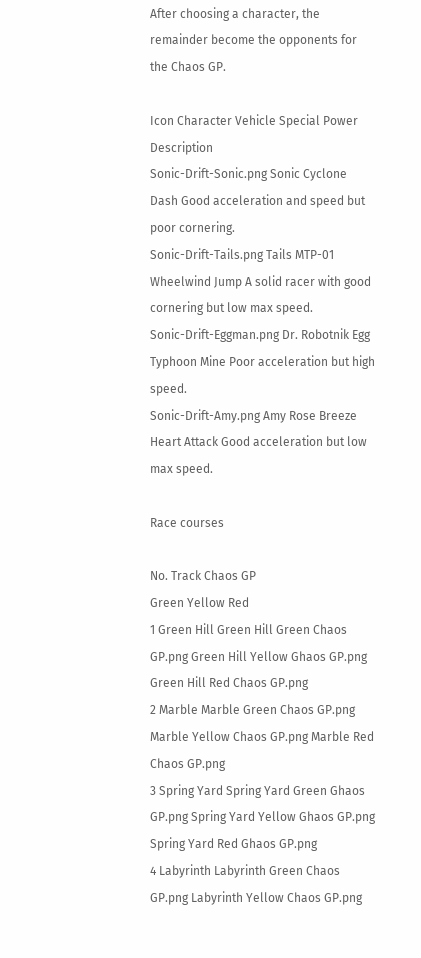After choosing a character, the remainder become the opponents for the Chaos GP.

Icon Character Vehicle Special Power Description
Sonic-Drift-Sonic.png Sonic Cyclone Dash Good acceleration and speed but poor cornering.
Sonic-Drift-Tails.png Tails MTP-01 Wheelwind Jump A solid racer with good cornering but low max speed.
Sonic-Drift-Eggman.png Dr. Robotnik Egg Typhoon Mine Poor acceleration but high speed.
Sonic-Drift-Amy.png Amy Rose Breeze Heart Attack Good acceleration but low max speed.

Race courses

No. Track Chaos GP
Green Yellow Red
1 Green Hill Green Hill Green Chaos GP.png Green Hill Yellow Ghaos GP.png Green Hill Red Chaos GP.png
2 Marble Marble Green Chaos GP.png Marble Yellow Chaos GP.png Marble Red Chaos GP.png
3 Spring Yard Spring Yard Green Ghaos GP.png Spring Yard Yellow Ghaos GP.png Spring Yard Red Ghaos GP.png
4 Labyrinth Labyrinth Green Chaos GP.png Labyrinth Yellow Chaos GP.png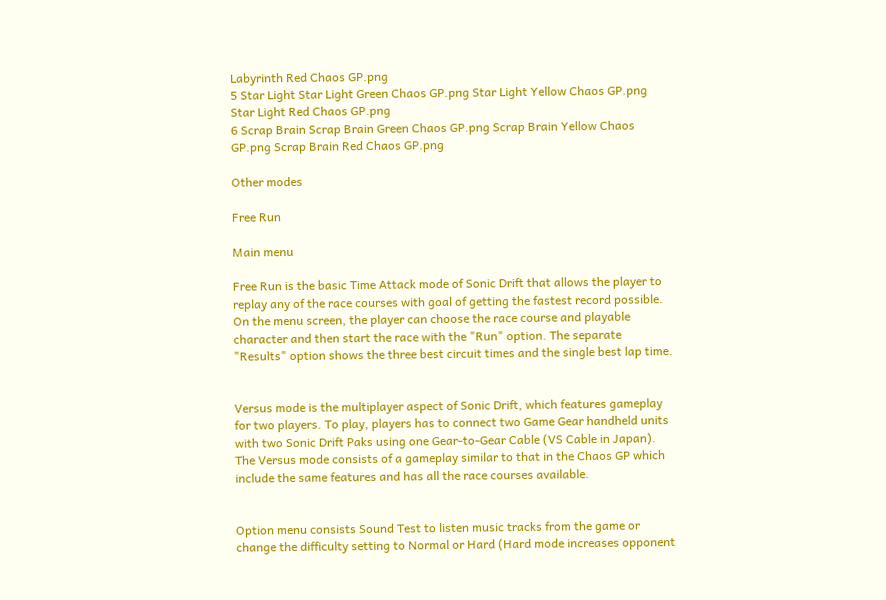Labyrinth Red Chaos GP.png
5 Star Light Star Light Green Chaos GP.png Star Light Yellow Chaos GP.png Star Light Red Chaos GP.png
6 Scrap Brain Scrap Brain Green Chaos GP.png Scrap Brain Yellow Chaos GP.png Scrap Brain Red Chaos GP.png

Other modes

Free Run

Main menu

Free Run is the basic Time Attack mode of Sonic Drift that allows the player to replay any of the race courses with goal of getting the fastest record possible. On the menu screen, the player can choose the race course and playable character and then start the race with the "Run" option. The separate "Results" option shows the three best circuit times and the single best lap time.


Versus mode is the multiplayer aspect of Sonic Drift, which features gameplay for two players. To play, players has to connect two Game Gear handheld units with two Sonic Drift Paks using one Gear-to-Gear Cable (VS Cable in Japan). The Versus mode consists of a gameplay similar to that in the Chaos GP which include the same features and has all the race courses available.


Option menu consists Sound Test to listen music tracks from the game or change the difficulty setting to Normal or Hard (Hard mode increases opponent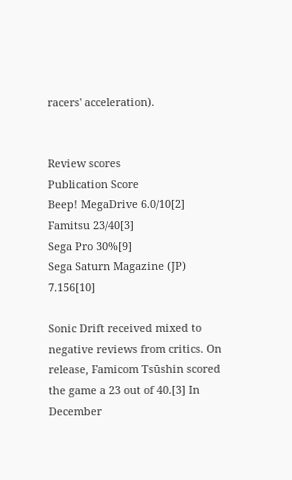racers' acceleration).


Review scores
Publication Score
Beep! MegaDrive 6.0/10[2]
Famitsu 23/40[3]
Sega Pro 30%[9]
Sega Saturn Magazine (JP) 7.156[10]

Sonic Drift received mixed to negative reviews from critics. On release, Famicom Tsūshin scored the game a 23 out of 40.[3] In December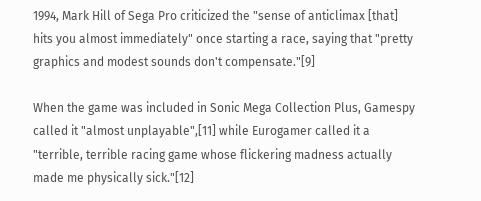1994, Mark Hill of Sega Pro criticized the "sense of anticlimax [that] hits you almost immediately" once starting a race, saying that "pretty graphics and modest sounds don't compensate."[9]

When the game was included in Sonic Mega Collection Plus, Gamespy called it "almost unplayable",[11] while Eurogamer called it a "terrible, terrible racing game whose flickering madness actually made me physically sick."[12]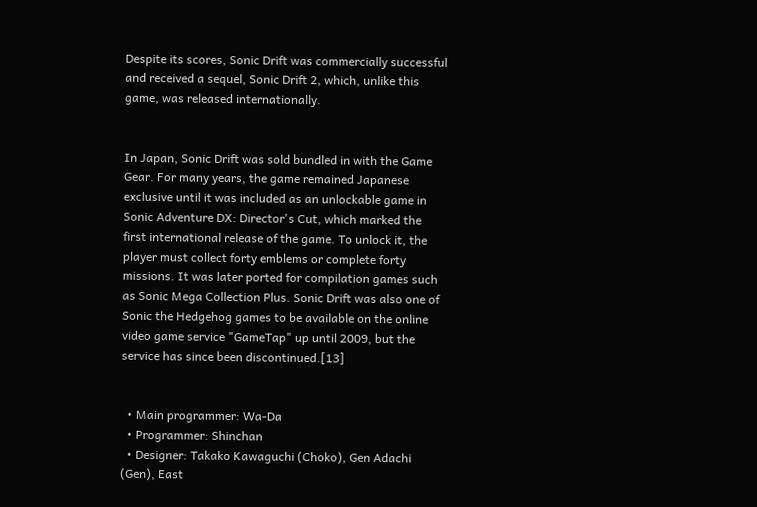Despite its scores, Sonic Drift was commercially successful and received a sequel, Sonic Drift 2, which, unlike this game, was released internationally.


In Japan, Sonic Drift was sold bundled in with the Game Gear. For many years, the game remained Japanese exclusive until it was included as an unlockable game in Sonic Adventure DX: Director's Cut, which marked the first international release of the game. To unlock it, the player must collect forty emblems or complete forty missions. It was later ported for compilation games such as Sonic Mega Collection Plus. Sonic Drift was also one of Sonic the Hedgehog games to be available on the online video game service "GameTap" up until 2009, but the service has since been discontinued.[13]


  • Main programmer: Wa-Da
  • Programmer: Shinchan
  • Designer: Takako Kawaguchi (Choko), Gen Adachi (Gen), East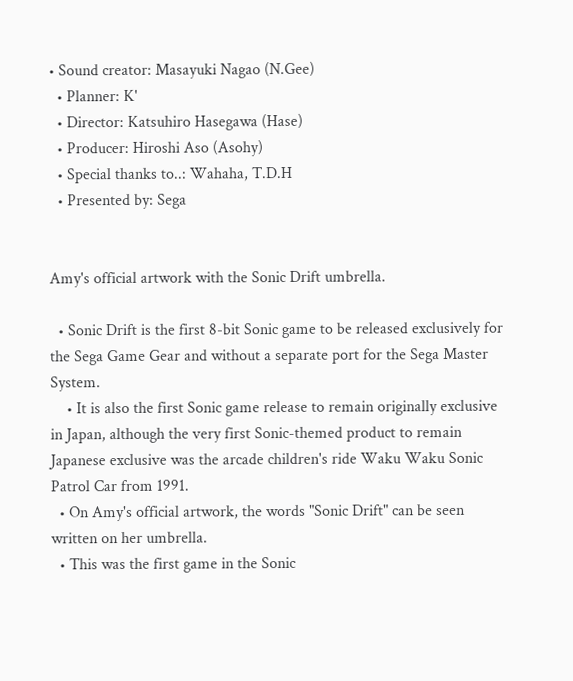• Sound creator: Masayuki Nagao (N.Gee)
  • Planner: K'
  • Director: Katsuhiro Hasegawa (Hase)
  • Producer: Hiroshi Aso (Asohy)
  • Special thanks to..: Wahaha, T.D.H
  • Presented by: Sega


Amy's official artwork with the Sonic Drift umbrella.

  • Sonic Drift is the first 8-bit Sonic game to be released exclusively for the Sega Game Gear and without a separate port for the Sega Master System.
    • It is also the first Sonic game release to remain originally exclusive in Japan, although the very first Sonic-themed product to remain Japanese exclusive was the arcade children's ride Waku Waku Sonic Patrol Car from 1991.
  • On Amy's official artwork, the words "Sonic Drift" can be seen written on her umbrella.
  • This was the first game in the Sonic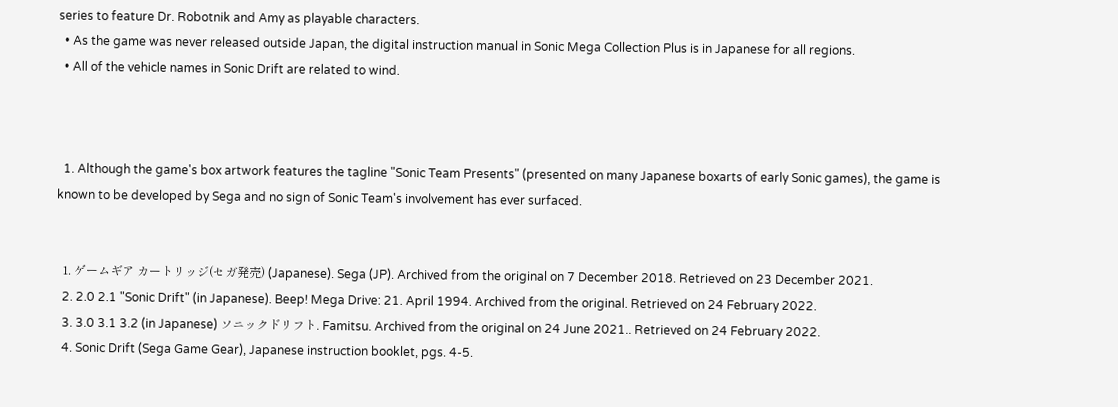series to feature Dr. Robotnik and Amy as playable characters.
  • As the game was never released outside Japan, the digital instruction manual in Sonic Mega Collection Plus is in Japanese for all regions.
  • All of the vehicle names in Sonic Drift are related to wind.



  1. Although the game's box artwork features the tagline "Sonic Team Presents" (presented on many Japanese boxarts of early Sonic games), the game is known to be developed by Sega and no sign of Sonic Team's involvement has ever surfaced.


  1. ゲームギア カートリッジ(セガ発売) (Japanese). Sega (JP). Archived from the original on 7 December 2018. Retrieved on 23 December 2021.
  2. 2.0 2.1 "Sonic Drift" (in Japanese). Beep! Mega Drive: 21. April 1994. Archived from the original. Retrieved on 24 February 2022.
  3. 3.0 3.1 3.2 (in Japanese) ソニックドリフト. Famitsu. Archived from the original on 24 June 2021.. Retrieved on 24 February 2022.
  4. Sonic Drift (Sega Game Gear), Japanese instruction booklet, pgs. 4-5.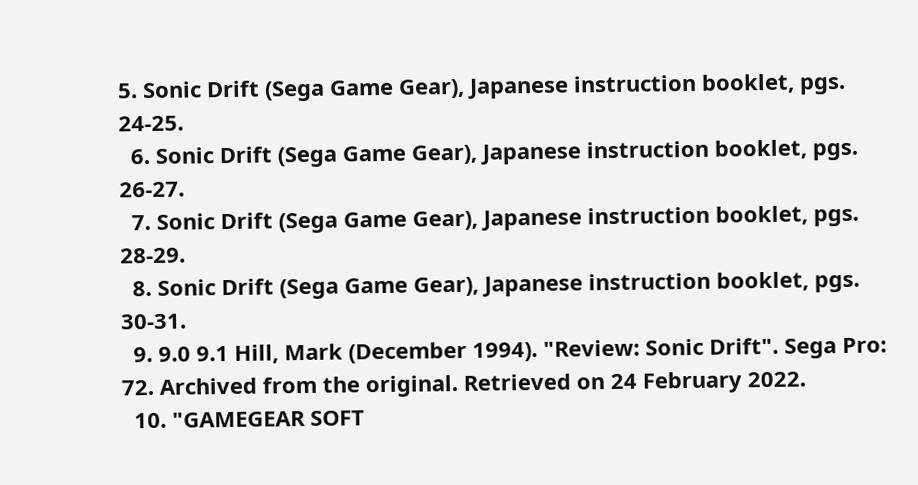5. Sonic Drift (Sega Game Gear), Japanese instruction booklet, pgs. 24-25.
  6. Sonic Drift (Sega Game Gear), Japanese instruction booklet, pgs. 26-27.
  7. Sonic Drift (Sega Game Gear), Japanese instruction booklet, pgs. 28-29.
  8. Sonic Drift (Sega Game Gear), Japanese instruction booklet, pgs. 30-31.
  9. 9.0 9.1 Hill, Mark (December 1994). "Review: Sonic Drift". Sega Pro: 72. Archived from the original. Retrieved on 24 February 2022.
  10. "GAMEGEAR SOFT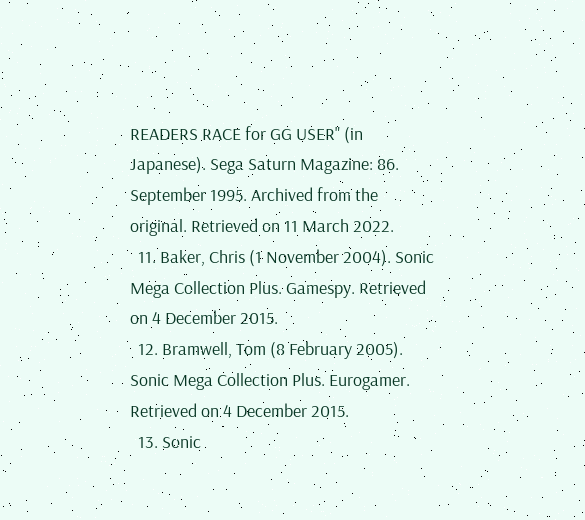READERS RACE for GG USER" (in Japanese). Sega Saturn Magazine: 86. September 1995. Archived from the original. Retrieved on 11 March 2022.
  11. Baker, Chris (1 November 2004). Sonic Mega Collection Plus. Gamespy. Retrieved on 4 December 2015.
  12. Bramwell, Tom (8 February 2005). Sonic Mega Collection Plus. Eurogamer. Retrieved on 4 December 2015.
  13. Sonic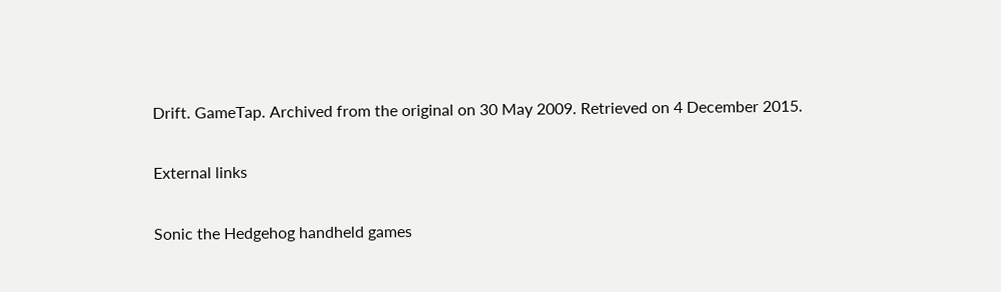Drift. GameTap. Archived from the original on 30 May 2009. Retrieved on 4 December 2015.

External links

Sonic the Hedgehog handheld games